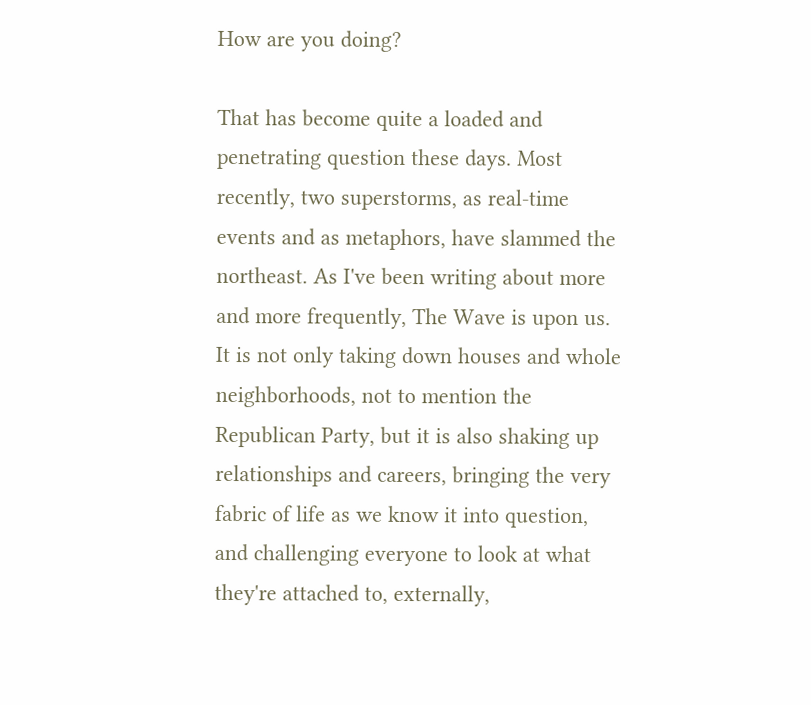How are you doing?

That has become quite a loaded and penetrating question these days. Most recently, two superstorms, as real-time events and as metaphors, have slammed the northeast. As I've been writing about more and more frequently, The Wave is upon us. It is not only taking down houses and whole neighborhoods, not to mention the Republican Party, but it is also shaking up relationships and careers, bringing the very fabric of life as we know it into question, and challenging everyone to look at what they're attached to, externally,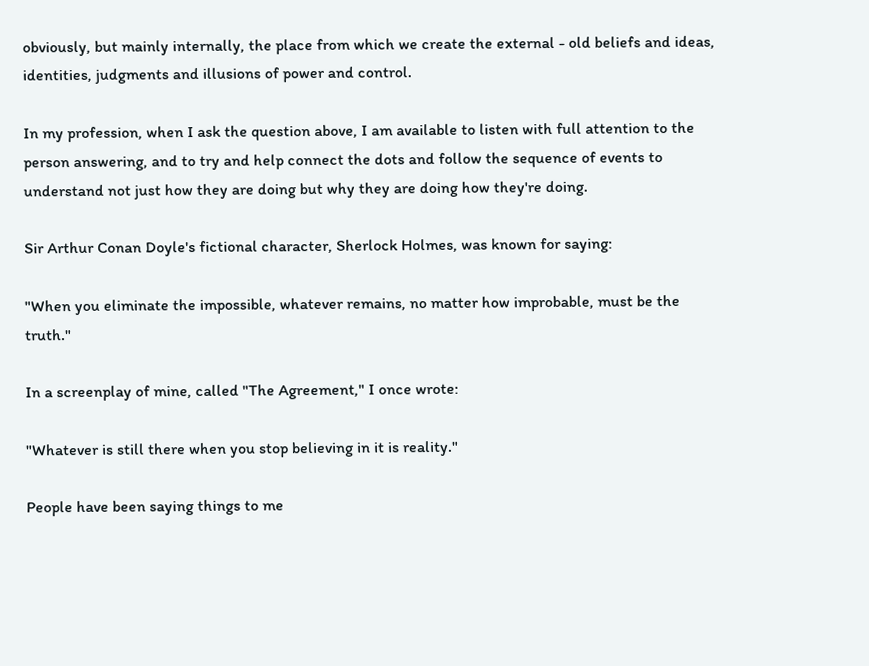obviously, but mainly internally, the place from which we create the external - old beliefs and ideas, identities, judgments and illusions of power and control.

In my profession, when I ask the question above, I am available to listen with full attention to the person answering, and to try and help connect the dots and follow the sequence of events to understand not just how they are doing but why they are doing how they're doing.

Sir Arthur Conan Doyle's fictional character, Sherlock Holmes, was known for saying:

"When you eliminate the impossible, whatever remains, no matter how improbable, must be the truth."

In a screenplay of mine, called "The Agreement," I once wrote:

"Whatever is still there when you stop believing in it is reality."

People have been saying things to me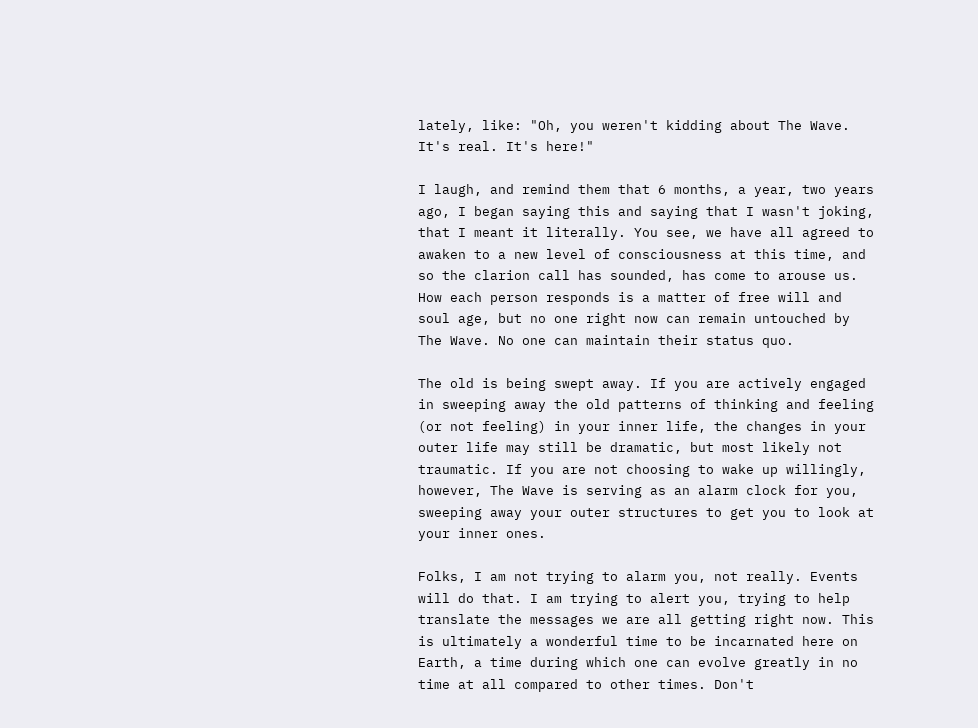lately, like: "Oh, you weren't kidding about The Wave. It's real. It's here!"

I laugh, and remind them that 6 months, a year, two years ago, I began saying this and saying that I wasn't joking, that I meant it literally. You see, we have all agreed to awaken to a new level of consciousness at this time, and so the clarion call has sounded, has come to arouse us. How each person responds is a matter of free will and soul age, but no one right now can remain untouched by The Wave. No one can maintain their status quo.

The old is being swept away. If you are actively engaged in sweeping away the old patterns of thinking and feeling (or not feeling) in your inner life, the changes in your outer life may still be dramatic, but most likely not traumatic. If you are not choosing to wake up willingly, however, The Wave is serving as an alarm clock for you, sweeping away your outer structures to get you to look at your inner ones.

Folks, I am not trying to alarm you, not really. Events will do that. I am trying to alert you, trying to help translate the messages we are all getting right now. This is ultimately a wonderful time to be incarnated here on Earth, a time during which one can evolve greatly in no time at all compared to other times. Don't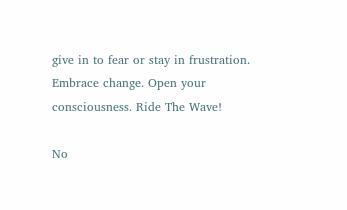give in to fear or stay in frustration. Embrace change. Open your consciousness. Ride The Wave!

No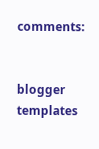comments:


blogger templates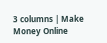3 columns | Make Money Online